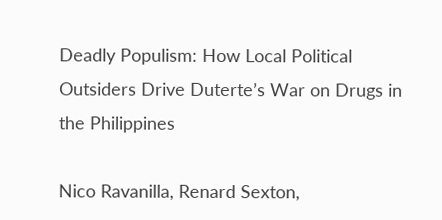Deadly Populism: How Local Political Outsiders Drive Duterte’s War on Drugs in the Philippines

Nico Ravanilla, Renard Sexton,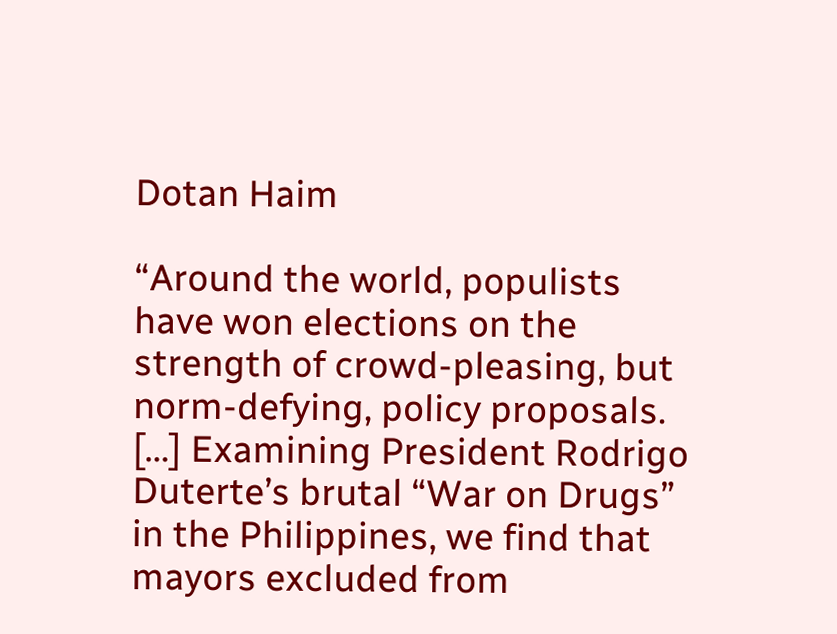Dotan Haim

“Around the world, populists have won elections on the strength of crowd-pleasing, but norm-defying, policy proposals. […] Examining President Rodrigo Duterte’s brutal “War on Drugs” in the Philippines, we find that mayors excluded from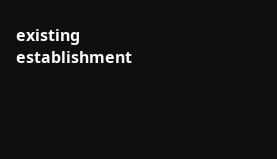existing establishment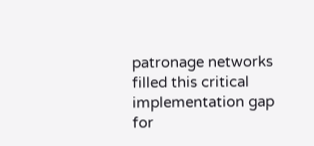patronage networks filled this critical implementation gap for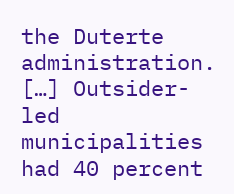the Duterte administration. […] Outsider-led municipalities had 40 percent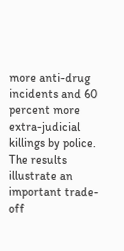more anti-drug incidents and 60 percent more extra-judicial killings by police. The results illustrate an important trade-off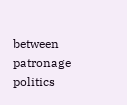between patronage politics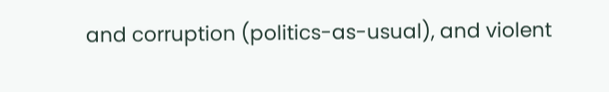and corruption (politics-as-usual), and violent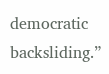democratic backsliding.”